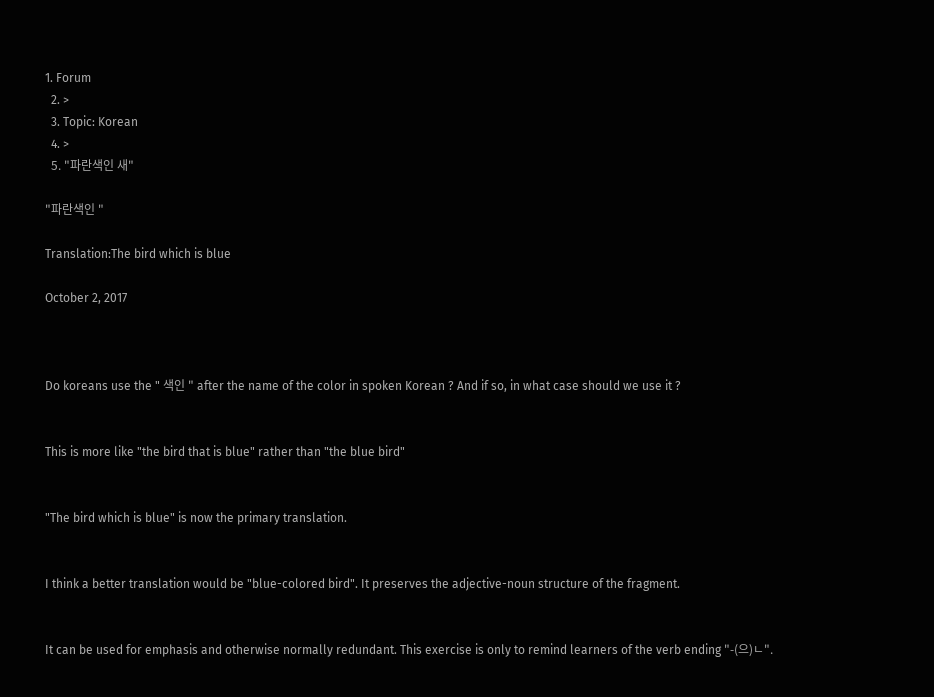1. Forum
  2. >
  3. Topic: Korean
  4. >
  5. "파란색인 새"

"파란색인 "

Translation:The bird which is blue

October 2, 2017



Do koreans use the " 색인 " after the name of the color in spoken Korean ? And if so, in what case should we use it ?


This is more like "the bird that is blue" rather than "the blue bird"


"The bird which is blue" is now the primary translation.


I think a better translation would be "blue-colored bird". It preserves the adjective-noun structure of the fragment.


It can be used for emphasis and otherwise normally redundant. This exercise is only to remind learners of the verb ending "-(으)ㄴ".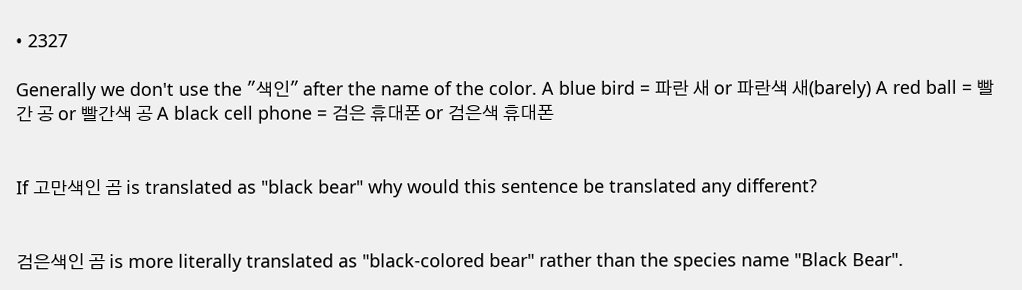• 2327

Generally we don't use the "색인" after the name of the color. A blue bird = 파란 새 or 파란색 새(barely) A red ball = 빨간 공 or 빨간색 공 A black cell phone = 검은 휴대폰 or 검은색 휴대폰


If 고만색인 곰 is translated as "black bear" why would this sentence be translated any different?


검은색인 곰 is more literally translated as "black-colored bear" rather than the species name "Black Bear".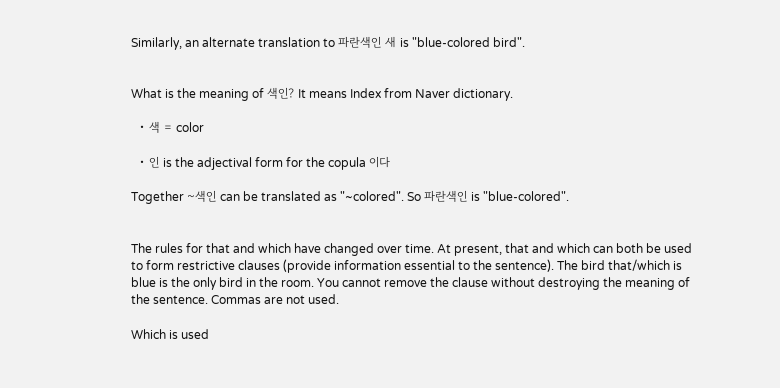Similarly, an alternate translation to 파란색인 새 is "blue-colored bird".


What is the meaning of 색인? It means Index from Naver dictionary.

  • 색 = color

  • 인 is the adjectival form for the copula 이다

Together ~색인 can be translated as "~colored". So 파란색인 is "blue-colored".


The rules for that and which have changed over time. At present, that and which can both be used to form restrictive clauses (provide information essential to the sentence). The bird that/which is blue is the only bird in the room. You cannot remove the clause without destroying the meaning of the sentence. Commas are not used.

Which is used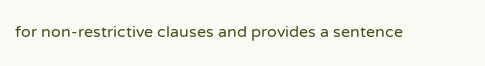for non-restrictive clauses and provides a sentence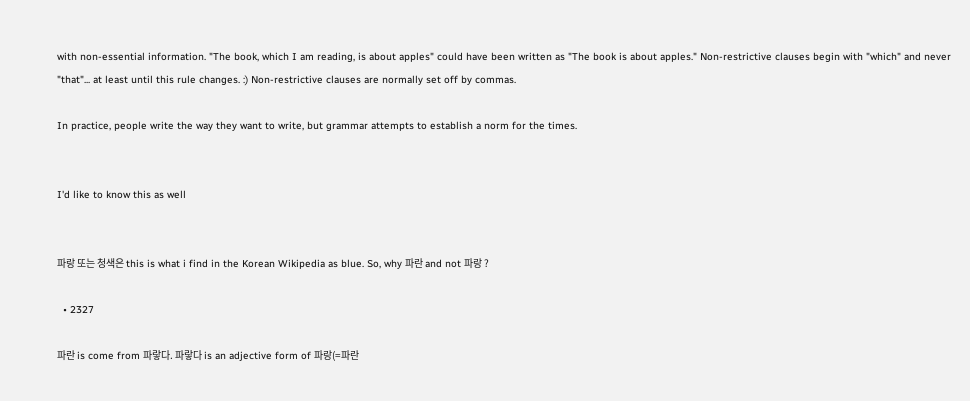with non-essential information. "The book, which I am reading, is about apples" could have been written as "The book is about apples." Non-restrictive clauses begin with "which" and never "that"... at least until this rule changes. :) Non-restrictive clauses are normally set off by commas.

In practice, people write the way they want to write, but grammar attempts to establish a norm for the times.


I'd like to know this as well


파랑 또는 청색은 this is what i find in the Korean Wikipedia as blue. So, why 파란 and not 파랑 ?

  • 2327

파란 is come from 파랗다. 파랗다 is an adjective form of 파랑(=파란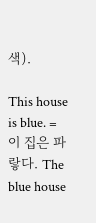색).

This house is blue. = 이 집은 파랗다. The blue house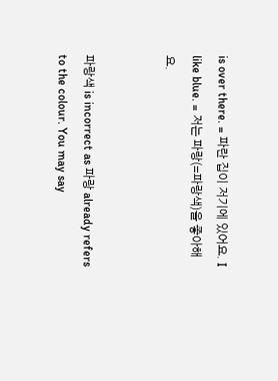is over there. = 파란 집이 저기에 있어요. I like blue. = 저는 파랑(=파랑색)을 좋아해요.


파랑색 is incorrect as 파랑 already refers to the colour. You may say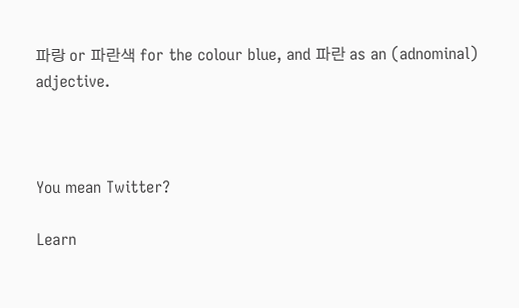파랑 or 파란색 for the colour blue, and 파란 as an (adnominal) adjective.



You mean Twitter?

Learn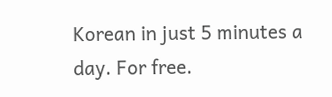Korean in just 5 minutes a day. For free.